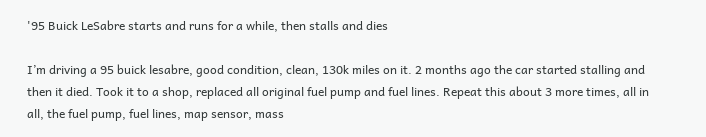'95 Buick LeSabre starts and runs for a while, then stalls and dies

I’m driving a 95 buick lesabre, good condition, clean, 130k miles on it. 2 months ago the car started stalling and then it died. Took it to a shop, replaced all original fuel pump and fuel lines. Repeat this about 3 more times, all in all, the fuel pump, fuel lines, map sensor, mass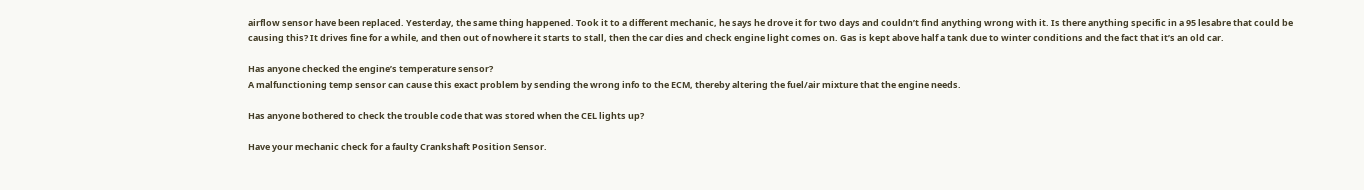airflow sensor have been replaced. Yesterday, the same thing happened. Took it to a different mechanic, he says he drove it for two days and couldn’t find anything wrong with it. Is there anything specific in a 95 lesabre that could be causing this? It drives fine for a while, and then out of nowhere it starts to stall, then the car dies and check engine light comes on. Gas is kept above half a tank due to winter conditions and the fact that it’s an old car.

Has anyone checked the engine’s temperature sensor?
A malfunctioning temp sensor can cause this exact problem by sending the wrong info to the ECM, thereby altering the fuel/air mixture that the engine needs.

Has anyone bothered to check the trouble code that was stored when the CEL lights up?

Have your mechanic check for a faulty Crankshaft Position Sensor.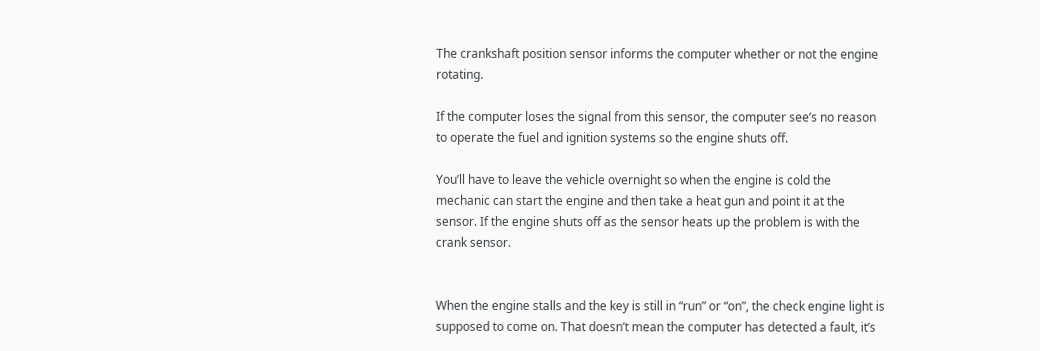The crankshaft position sensor informs the computer whether or not the engine rotating.

If the computer loses the signal from this sensor, the computer see’s no reason to operate the fuel and ignition systems so the engine shuts off.

You’ll have to leave the vehicle overnight so when the engine is cold the mechanic can start the engine and then take a heat gun and point it at the sensor. If the engine shuts off as the sensor heats up the problem is with the crank sensor.


When the engine stalls and the key is still in “run” or “on”, the check engine light is supposed to come on. That doesn’t mean the computer has detected a fault, it’s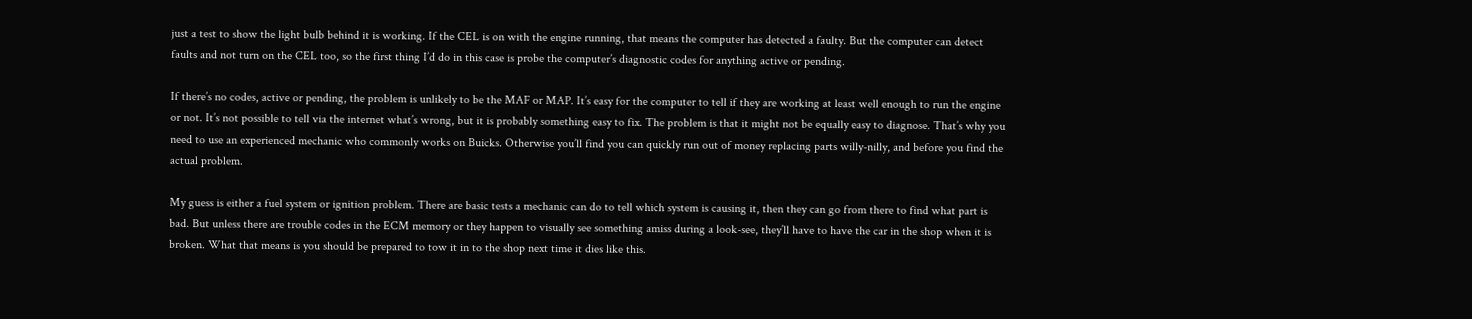just a test to show the light bulb behind it is working. If the CEL is on with the engine running, that means the computer has detected a faulty. But the computer can detect faults and not turn on the CEL too, so the first thing I’d do in this case is probe the computer’s diagnostic codes for anything active or pending.

If there’s no codes, active or pending, the problem is unlikely to be the MAF or MAP. It’s easy for the computer to tell if they are working at least well enough to run the engine or not. It’s not possible to tell via the internet what’s wrong, but it is probably something easy to fix. The problem is that it might not be equally easy to diagnose. That’s why you need to use an experienced mechanic who commonly works on Buicks. Otherwise you’ll find you can quickly run out of money replacing parts willy-nilly, and before you find the actual problem.

My guess is either a fuel system or ignition problem. There are basic tests a mechanic can do to tell which system is causing it, then they can go from there to find what part is bad. But unless there are trouble codes in the ECM memory or they happen to visually see something amiss during a look-see, they’ll have to have the car in the shop when it is broken. What that means is you should be prepared to tow it in to the shop next time it dies like this.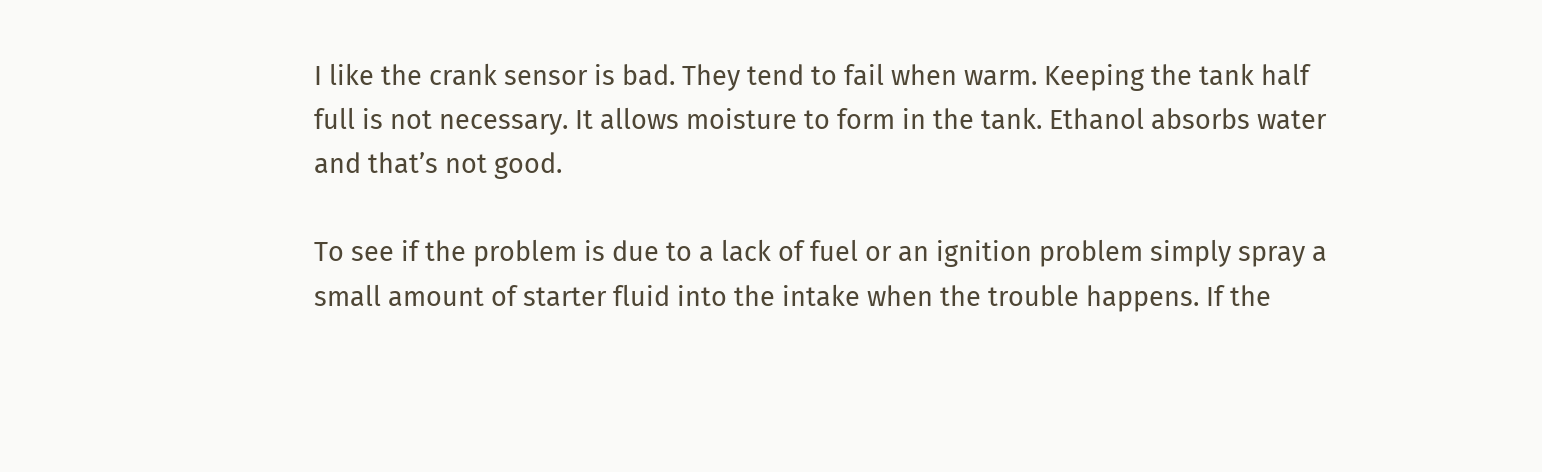I like the crank sensor is bad. They tend to fail when warm. Keeping the tank half full is not necessary. It allows moisture to form in the tank. Ethanol absorbs water and that’s not good.

To see if the problem is due to a lack of fuel or an ignition problem simply spray a small amount of starter fluid into the intake when the trouble happens. If the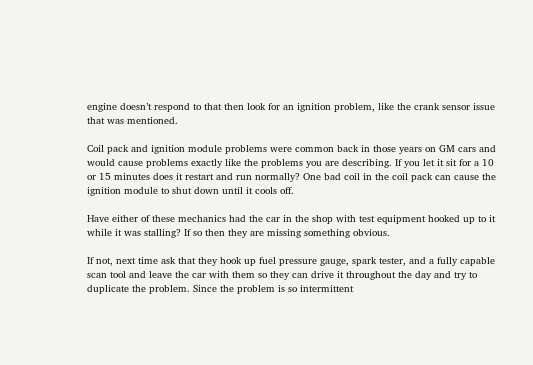engine doesn’t respond to that then look for an ignition problem, like the crank sensor issue that was mentioned.

Coil pack and ignition module problems were common back in those years on GM cars and would cause problems exactly like the problems you are describing. If you let it sit for a 10 or 15 minutes does it restart and run normally? One bad coil in the coil pack can cause the ignition module to shut down until it cools off.

Have either of these mechanics had the car in the shop with test equipment hooked up to it while it was stalling? If so then they are missing something obvious.

If not, next time ask that they hook up fuel pressure gauge, spark tester, and a fully capable scan tool and leave the car with them so they can drive it throughout the day and try to duplicate the problem. Since the problem is so intermittent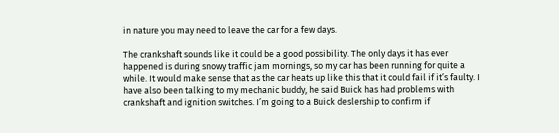in nature you may need to leave the car for a few days.

The crankshaft sounds like it could be a good possibility. The only days it has ever happened is during snowy traffic jam mornings, so my car has been running for quite a while. It would make sense that as the car heats up like this that it could fail if it’s faulty. I have also been talking to my mechanic buddy, he said Buick has had problems with crankshaft and ignition switches. I’m going to a Buick deslership to confirm if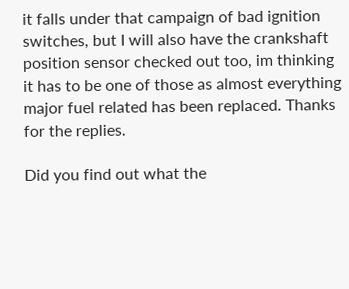it falls under that campaign of bad ignition switches, but I will also have the crankshaft position sensor checked out too, im thinking it has to be one of those as almost everything major fuel related has been replaced. Thanks for the replies.

Did you find out what the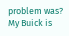problem was? My Buick is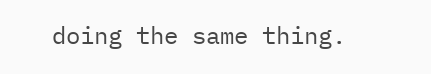doing the same thing.